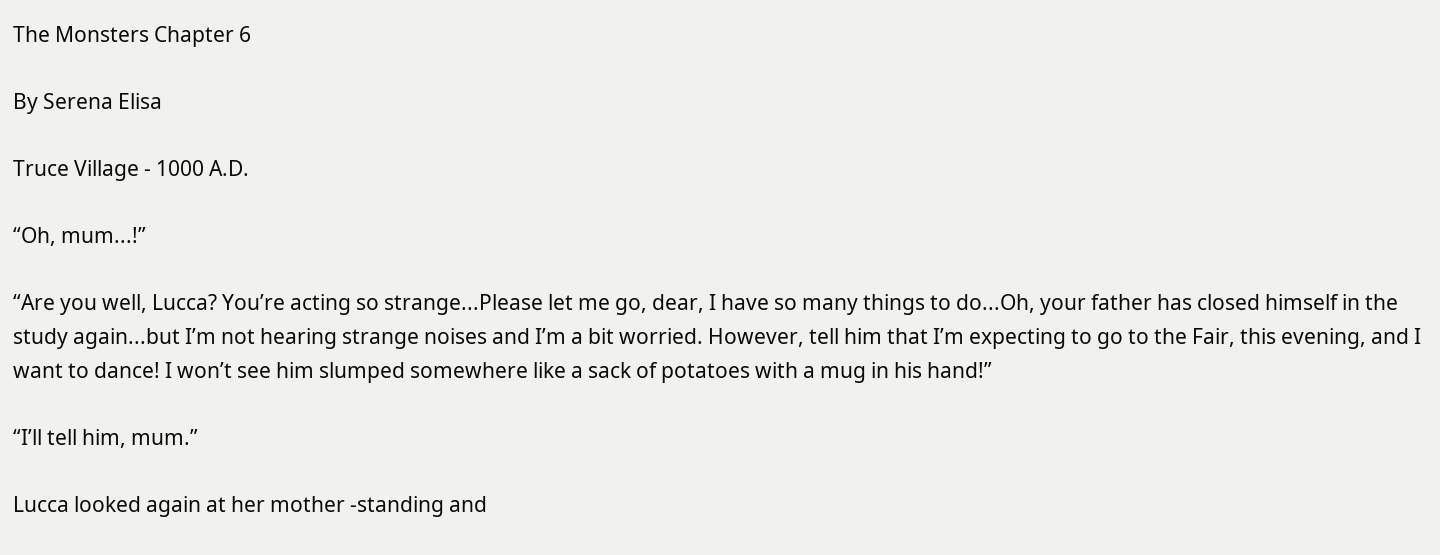The Monsters Chapter 6

By Serena Elisa

Truce Village - 1000 A.D.

“Oh, mum...!”

“Are you well, Lucca? You’re acting so strange...Please let me go, dear, I have so many things to do...Oh, your father has closed himself in the study again...but I’m not hearing strange noises and I’m a bit worried. However, tell him that I’m expecting to go to the Fair, this evening, and I want to dance! I won’t see him slumped somewhere like a sack of potatoes with a mug in his hand!”

“I’ll tell him, mum.”

Lucca looked again at her mother -standing and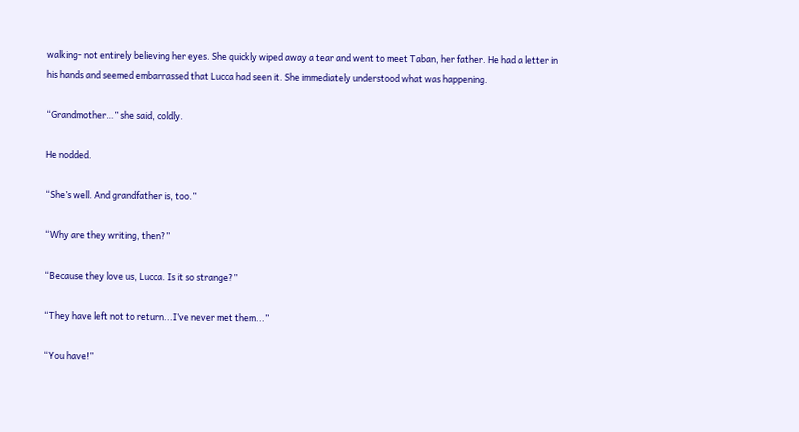walking- not entirely believing her eyes. She quickly wiped away a tear and went to meet Taban, her father. He had a letter in his hands and seemed embarrassed that Lucca had seen it. She immediately understood what was happening.

“Grandmother…” she said, coldly.

He nodded.

“She’s well. And grandfather is, too.”

“Why are they writing, then?”

“Because they love us, Lucca. Is it so strange?”

“They have left not to return...I’ve never met them...”

“You have!”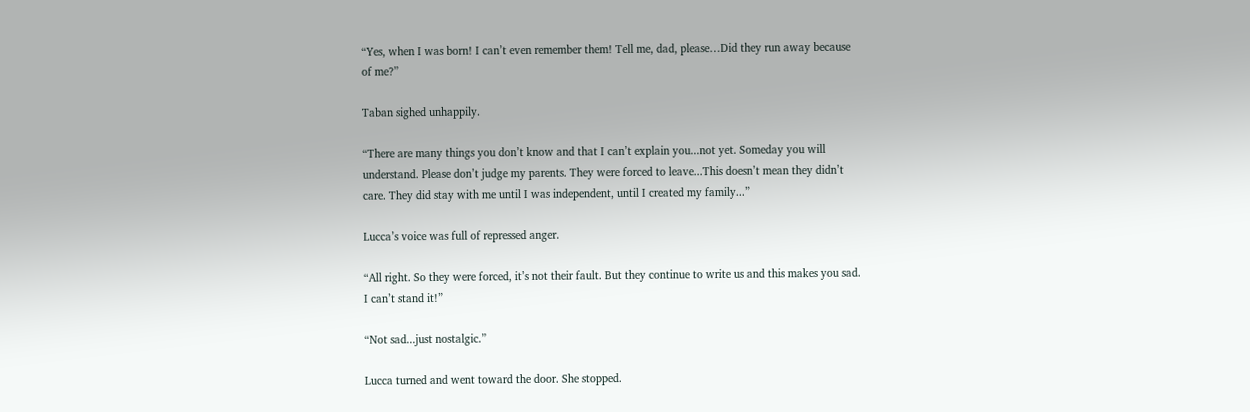“Yes, when I was born! I can’t even remember them! Tell me, dad, please…Did they run away because of me?”

Taban sighed unhappily.

“There are many things you don’t know and that I can’t explain you...not yet. Someday you will understand. Please don’t judge my parents. They were forced to leave...This doesn’t mean they didn’t care. They did stay with me until I was independent, until I created my family...”

Lucca’s voice was full of repressed anger.

“All right. So they were forced, it’s not their fault. But they continue to write us and this makes you sad. I can’t stand it!”

“Not sad...just nostalgic.”

Lucca turned and went toward the door. She stopped.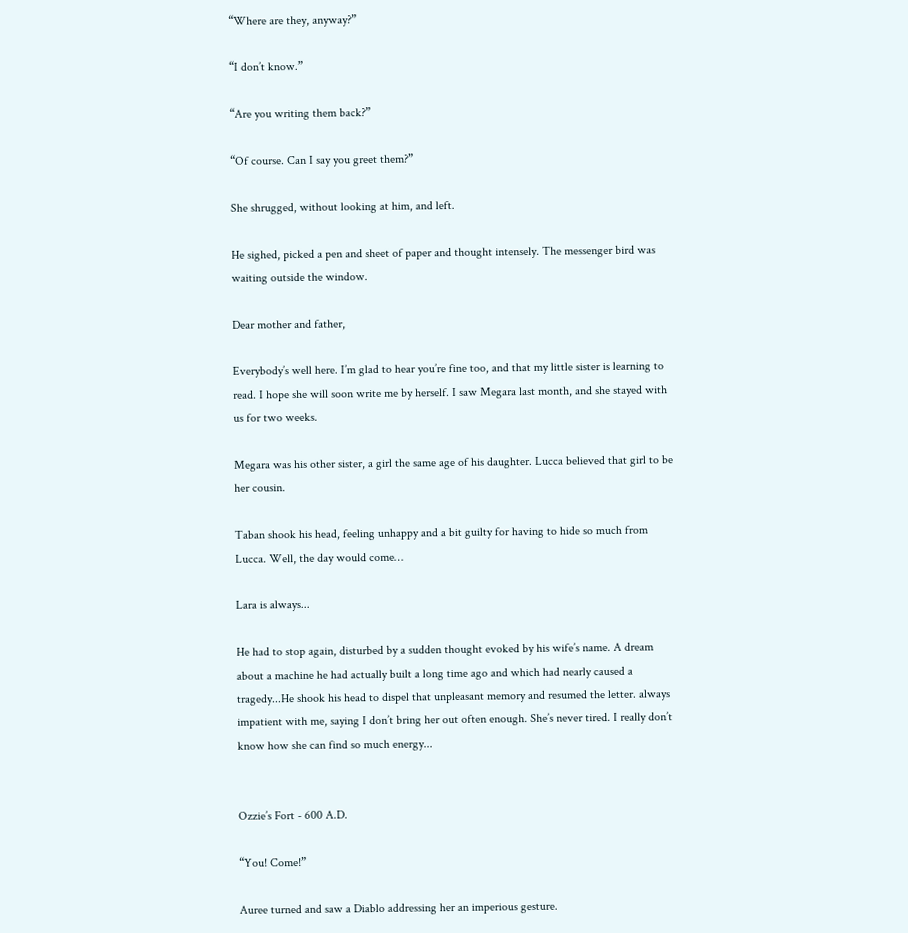“Where are they, anyway?”

“I don’t know.”

“Are you writing them back?”

“Of course. Can I say you greet them?”

She shrugged, without looking at him, and left.

He sighed, picked a pen and sheet of paper and thought intensely. The messenger bird was waiting outside the window.

Dear mother and father,

Everybody’s well here. I’m glad to hear you’re fine too, and that my little sister is learning to read. I hope she will soon write me by herself. I saw Megara last month, and she stayed with us for two weeks.

Megara was his other sister, a girl the same age of his daughter. Lucca believed that girl to be her cousin.

Taban shook his head, feeling unhappy and a bit guilty for having to hide so much from Lucca. Well, the day would come…

Lara is always...

He had to stop again, disturbed by a sudden thought evoked by his wife’s name. A dream about a machine he had actually built a long time ago and which had nearly caused a tragedy...He shook his head to dispel that unpleasant memory and resumed the letter. always impatient with me, saying I don’t bring her out often enough. She’s never tired. I really don’t know how she can find so much energy...


Ozzie’s Fort - 600 A.D.

“You! Come!”

Auree turned and saw a Diablo addressing her an imperious gesture.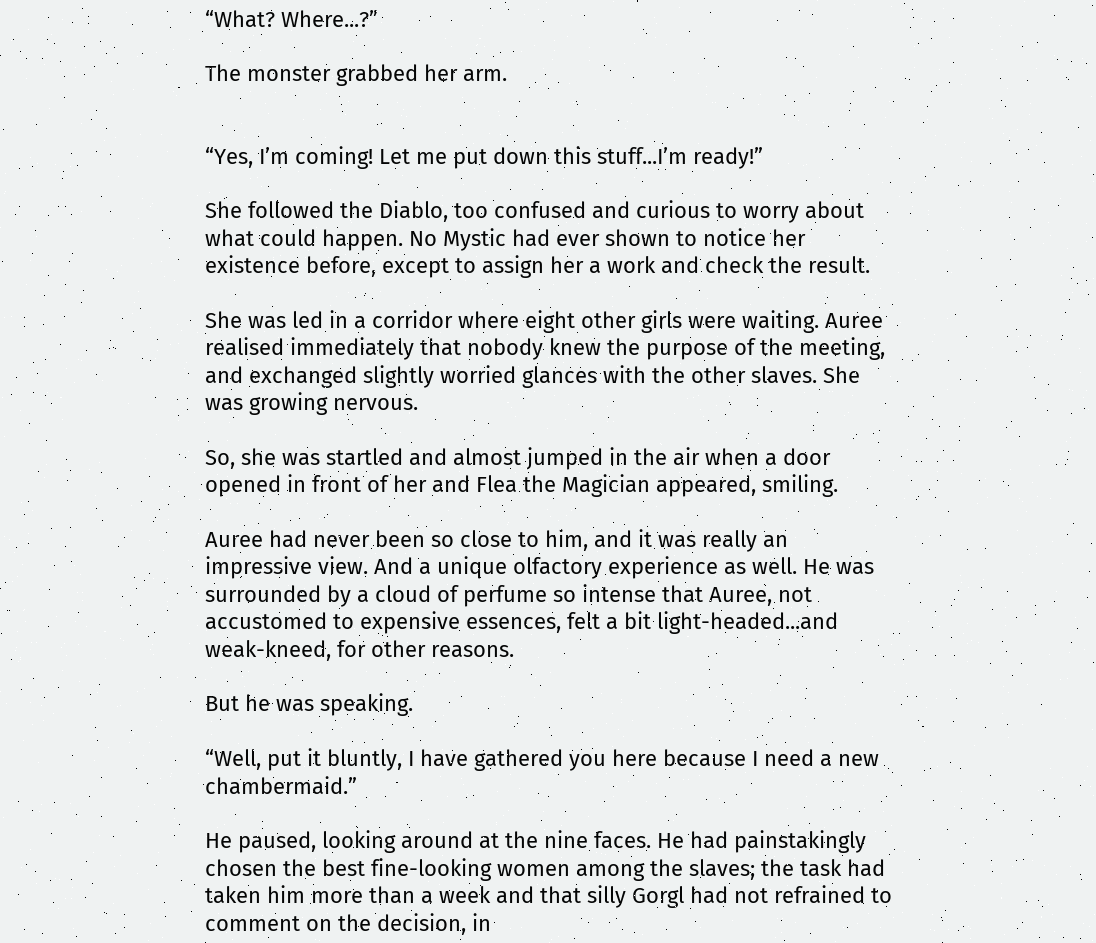“What? Where...?”

The monster grabbed her arm.


“Yes, I’m coming! Let me put down this stuff...I’m ready!”

She followed the Diablo, too confused and curious to worry about what could happen. No Mystic had ever shown to notice her existence before, except to assign her a work and check the result.

She was led in a corridor where eight other girls were waiting. Auree realised immediately that nobody knew the purpose of the meeting, and exchanged slightly worried glances with the other slaves. She was growing nervous.

So, she was startled and almost jumped in the air when a door opened in front of her and Flea the Magician appeared, smiling.

Auree had never been so close to him, and it was really an impressive view. And a unique olfactory experience as well. He was surrounded by a cloud of perfume so intense that Auree, not accustomed to expensive essences, felt a bit light-headed...and weak-kneed, for other reasons.

But he was speaking.

“Well, put it bluntly, I have gathered you here because I need a new chambermaid.”

He paused, looking around at the nine faces. He had painstakingly chosen the best fine-looking women among the slaves; the task had taken him more than a week and that silly Gorgl had not refrained to comment on the decision, in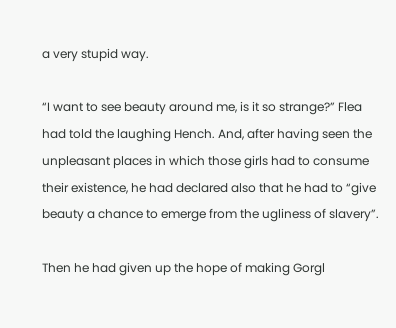a very stupid way.

“I want to see beauty around me, is it so strange?” Flea had told the laughing Hench. And, after having seen the unpleasant places in which those girls had to consume their existence, he had declared also that he had to “give beauty a chance to emerge from the ugliness of slavery”.

Then he had given up the hope of making Gorgl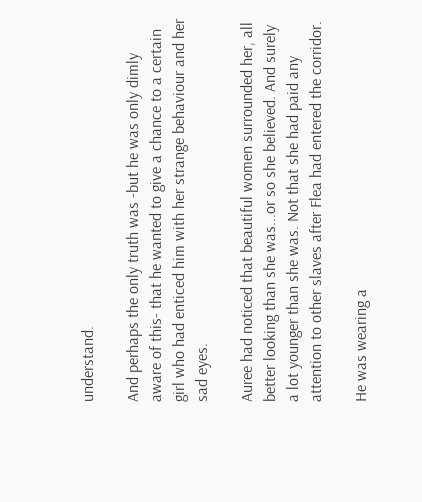understand.

And perhaps the only truth was -but he was only dimly aware of this- that he wanted to give a chance to a certain girl who had enticed him with her strange behaviour and her sad eyes.

Auree had noticed that beautiful women surrounded her, all better looking than she was...or so she believed. And surely a lot younger than she was. Not that she had paid any attention to other slaves after Flea had entered the corridor.

He was wearing a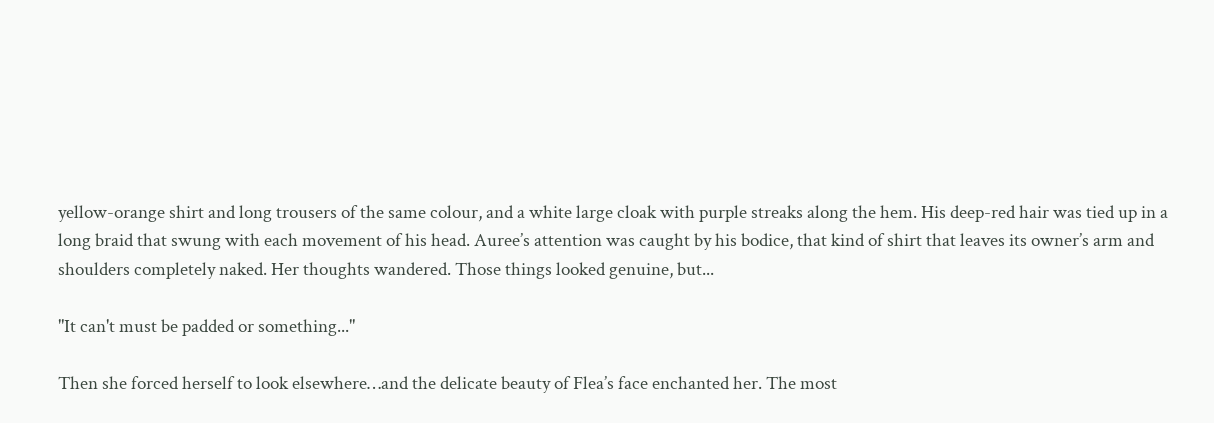yellow-orange shirt and long trousers of the same colour, and a white large cloak with purple streaks along the hem. His deep-red hair was tied up in a long braid that swung with each movement of his head. Auree’s attention was caught by his bodice, that kind of shirt that leaves its owner’s arm and shoulders completely naked. Her thoughts wandered. Those things looked genuine, but...

"It can't must be padded or something..."

Then she forced herself to look elsewhere…and the delicate beauty of Flea’s face enchanted her. The most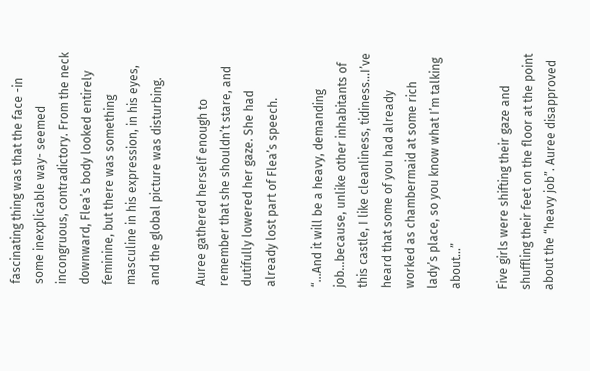fascinating thing was that the face -in some inexplicable way- seemed incongruous, contradictory. From the neck downward, Flea’s body looked entirely feminine, but there was something masculine in his expression, in his eyes, and the global picture was disturbing.

Auree gathered herself enough to remember that she shouldn’t stare, and dutifully lowered her gaze. She had already lost part of Flea’s speech.

“...And it will be a heavy, demanding job...because, unlike other inhabitants of this castle, I like cleanliness, tidiness...I’ve heard that some of you had already worked as chambermaid at some rich lady’s place, so you know what I’m talking about…”

Five girls were shifting their gaze and shuffling their feet on the floor at the point about the “heavy job”. Auree disapproved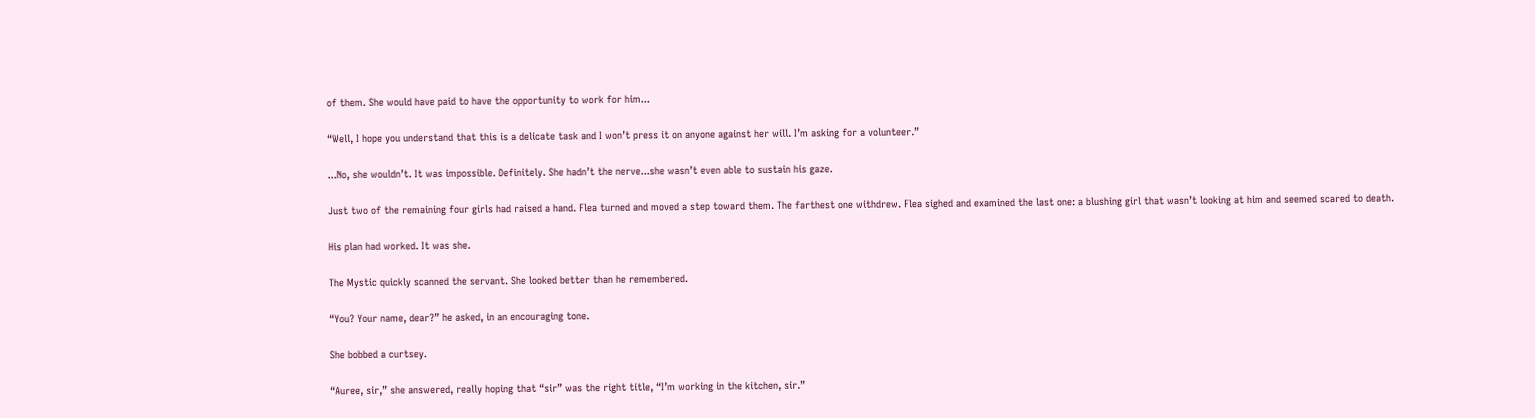of them. She would have paid to have the opportunity to work for him...

“Well, I hope you understand that this is a delicate task and I won’t press it on anyone against her will. I’m asking for a volunteer.”

...No, she wouldn’t. It was impossible. Definitely. She hadn’t the nerve...she wasn’t even able to sustain his gaze.

Just two of the remaining four girls had raised a hand. Flea turned and moved a step toward them. The farthest one withdrew. Flea sighed and examined the last one: a blushing girl that wasn’t looking at him and seemed scared to death.

His plan had worked. It was she.

The Mystic quickly scanned the servant. She looked better than he remembered.

“You? Your name, dear?” he asked, in an encouraging tone.

She bobbed a curtsey.

“Auree, sir,” she answered, really hoping that “sir” was the right title, “I’m working in the kitchen, sir.”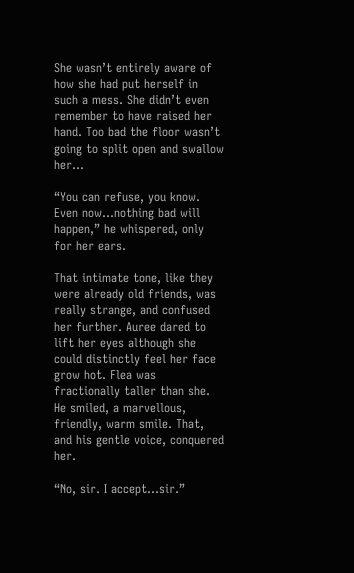She wasn’t entirely aware of how she had put herself in such a mess. She didn’t even remember to have raised her hand. Too bad the floor wasn’t going to split open and swallow her...

“You can refuse, you know. Even now...nothing bad will happen,” he whispered, only for her ears.

That intimate tone, like they were already old friends, was really strange, and confused her further. Auree dared to lift her eyes although she could distinctly feel her face grow hot. Flea was fractionally taller than she. He smiled, a marvellous, friendly, warm smile. That, and his gentle voice, conquered her.

“No, sir. I accept…sir.”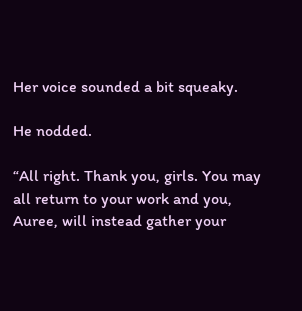Her voice sounded a bit squeaky.

He nodded.

“All right. Thank you, girls. You may all return to your work and you, Auree, will instead gather your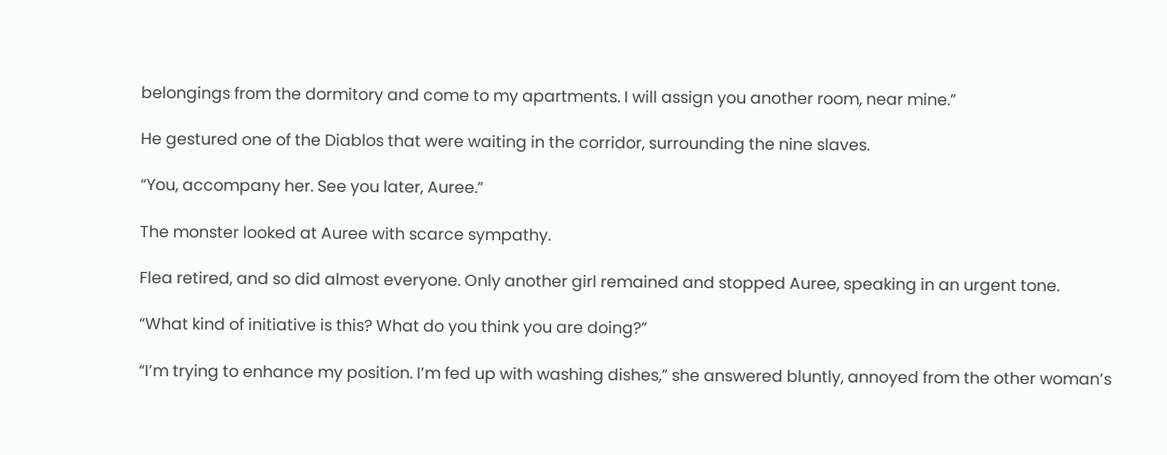belongings from the dormitory and come to my apartments. I will assign you another room, near mine.”

He gestured one of the Diablos that were waiting in the corridor, surrounding the nine slaves.

“You, accompany her. See you later, Auree.”

The monster looked at Auree with scarce sympathy.

Flea retired, and so did almost everyone. Only another girl remained and stopped Auree, speaking in an urgent tone.

“What kind of initiative is this? What do you think you are doing?”

“I’m trying to enhance my position. I’m fed up with washing dishes,” she answered bluntly, annoyed from the other woman’s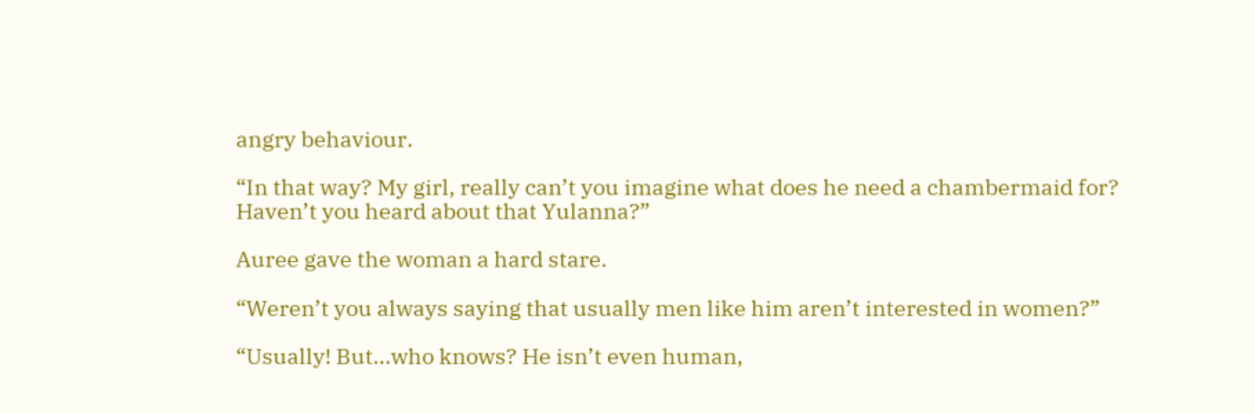angry behaviour.

“In that way? My girl, really can’t you imagine what does he need a chambermaid for? Haven’t you heard about that Yulanna?”

Auree gave the woman a hard stare.

“Weren’t you always saying that usually men like him aren’t interested in women?”

“Usually! But...who knows? He isn’t even human,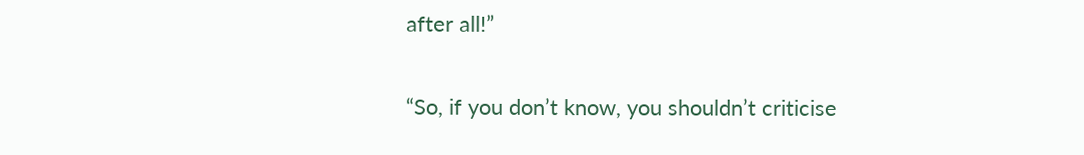after all!”

“So, if you don’t know, you shouldn’t criticise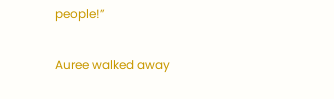people!”

Auree walked away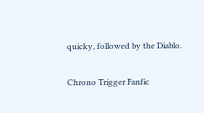quicky, followed by the Diablo.

Chrono Trigger Fanfic